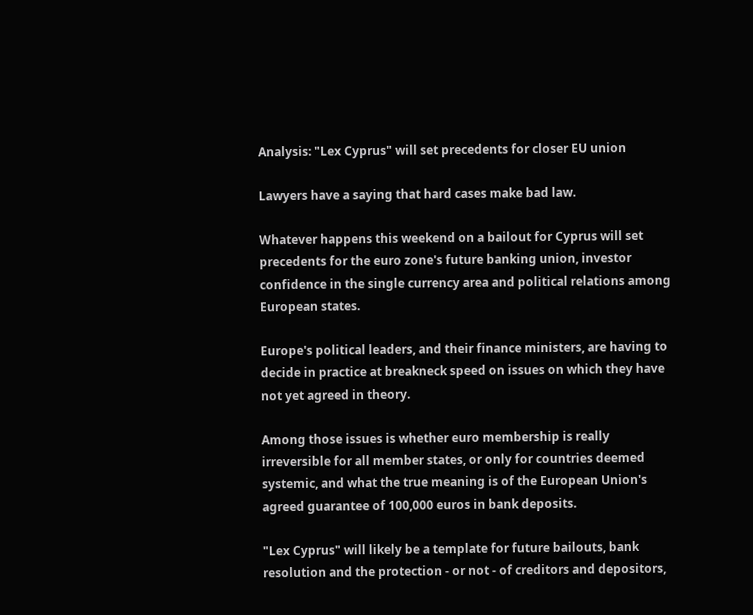Analysis: "Lex Cyprus" will set precedents for closer EU union

Lawyers have a saying that hard cases make bad law.

Whatever happens this weekend on a bailout for Cyprus will set precedents for the euro zone's future banking union, investor confidence in the single currency area and political relations among European states.

Europe's political leaders, and their finance ministers, are having to decide in practice at breakneck speed on issues on which they have not yet agreed in theory.

Among those issues is whether euro membership is really irreversible for all member states, or only for countries deemed systemic, and what the true meaning is of the European Union's agreed guarantee of 100,000 euros in bank deposits.

"Lex Cyprus" will likely be a template for future bailouts, bank resolution and the protection - or not - of creditors and depositors,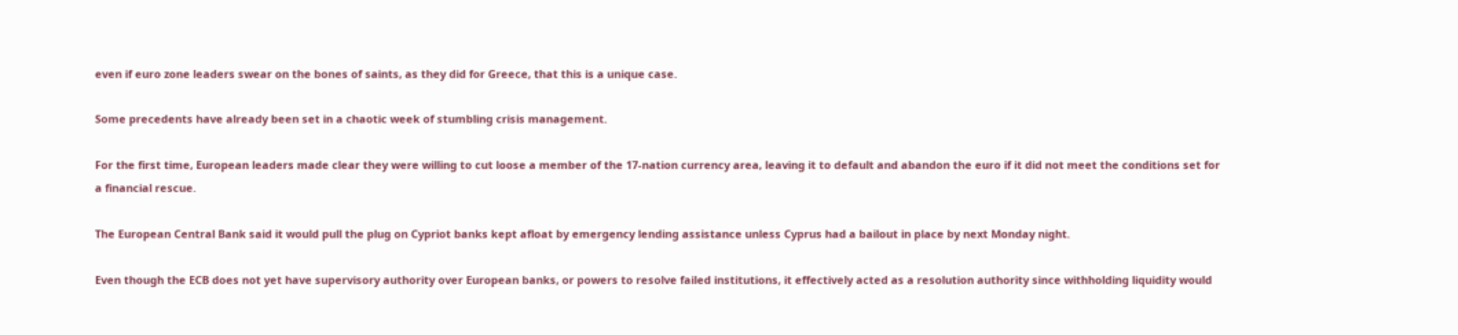even if euro zone leaders swear on the bones of saints, as they did for Greece, that this is a unique case.

Some precedents have already been set in a chaotic week of stumbling crisis management.

For the first time, European leaders made clear they were willing to cut loose a member of the 17-nation currency area, leaving it to default and abandon the euro if it did not meet the conditions set for a financial rescue.

The European Central Bank said it would pull the plug on Cypriot banks kept afloat by emergency lending assistance unless Cyprus had a bailout in place by next Monday night.

Even though the ECB does not yet have supervisory authority over European banks, or powers to resolve failed institutions, it effectively acted as a resolution authority since withholding liquidity would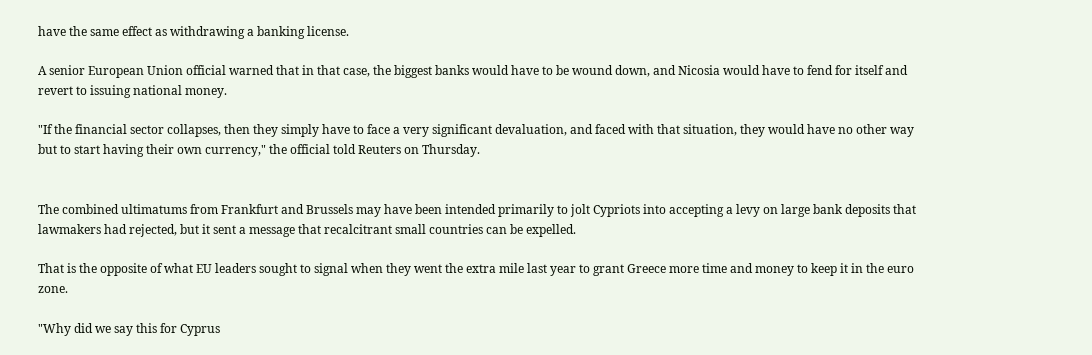have the same effect as withdrawing a banking license.

A senior European Union official warned that in that case, the biggest banks would have to be wound down, and Nicosia would have to fend for itself and revert to issuing national money.

"If the financial sector collapses, then they simply have to face a very significant devaluation, and faced with that situation, they would have no other way but to start having their own currency," the official told Reuters on Thursday.


The combined ultimatums from Frankfurt and Brussels may have been intended primarily to jolt Cypriots into accepting a levy on large bank deposits that lawmakers had rejected, but it sent a message that recalcitrant small countries can be expelled.

That is the opposite of what EU leaders sought to signal when they went the extra mile last year to grant Greece more time and money to keep it in the euro zone.

"Why did we say this for Cyprus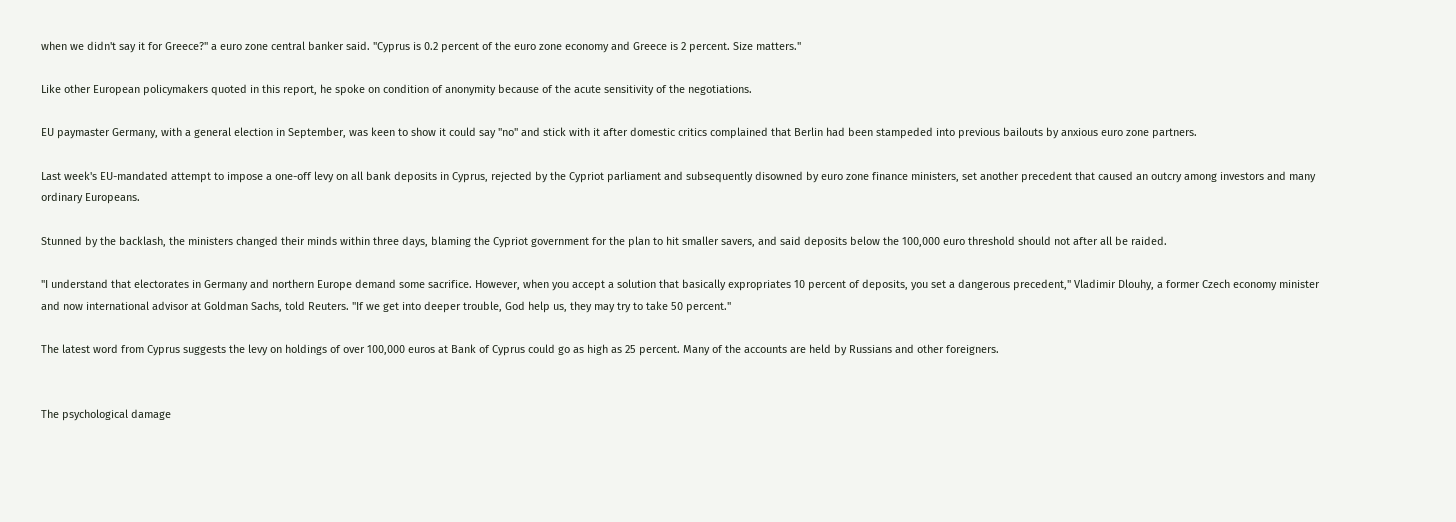when we didn't say it for Greece?" a euro zone central banker said. "Cyprus is 0.2 percent of the euro zone economy and Greece is 2 percent. Size matters."

Like other European policymakers quoted in this report, he spoke on condition of anonymity because of the acute sensitivity of the negotiations.

EU paymaster Germany, with a general election in September, was keen to show it could say "no" and stick with it after domestic critics complained that Berlin had been stampeded into previous bailouts by anxious euro zone partners.

Last week's EU-mandated attempt to impose a one-off levy on all bank deposits in Cyprus, rejected by the Cypriot parliament and subsequently disowned by euro zone finance ministers, set another precedent that caused an outcry among investors and many ordinary Europeans.

Stunned by the backlash, the ministers changed their minds within three days, blaming the Cypriot government for the plan to hit smaller savers, and said deposits below the 100,000 euro threshold should not after all be raided.

"I understand that electorates in Germany and northern Europe demand some sacrifice. However, when you accept a solution that basically expropriates 10 percent of deposits, you set a dangerous precedent," Vladimir Dlouhy, a former Czech economy minister and now international advisor at Goldman Sachs, told Reuters. "If we get into deeper trouble, God help us, they may try to take 50 percent."

The latest word from Cyprus suggests the levy on holdings of over 100,000 euros at Bank of Cyprus could go as high as 25 percent. Many of the accounts are held by Russians and other foreigners.


The psychological damage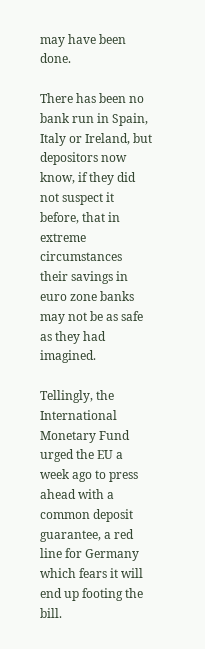may have been done.

There has been no bank run in Spain, Italy or Ireland, but depositors now know, if they did not suspect it before, that in extreme circumstances their savings in euro zone banks may not be as safe as they had imagined.

Tellingly, the International Monetary Fund urged the EU a week ago to press ahead with a common deposit guarantee, a red line for Germany which fears it will end up footing the bill.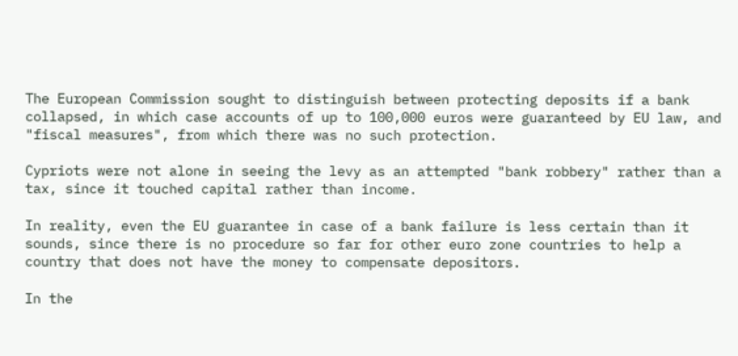The European Commission sought to distinguish between protecting deposits if a bank collapsed, in which case accounts of up to 100,000 euros were guaranteed by EU law, and "fiscal measures", from which there was no such protection.

Cypriots were not alone in seeing the levy as an attempted "bank robbery" rather than a tax, since it touched capital rather than income.

In reality, even the EU guarantee in case of a bank failure is less certain than it sounds, since there is no procedure so far for other euro zone countries to help a country that does not have the money to compensate depositors.

In the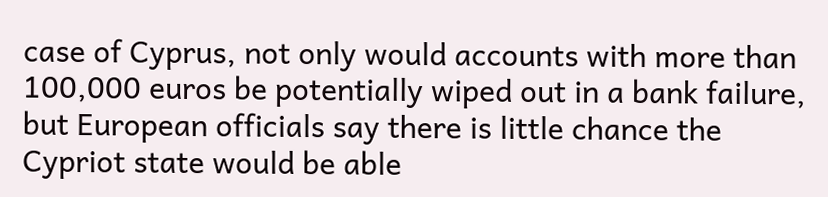case of Cyprus, not only would accounts with more than 100,000 euros be potentially wiped out in a bank failure, but European officials say there is little chance the Cypriot state would be able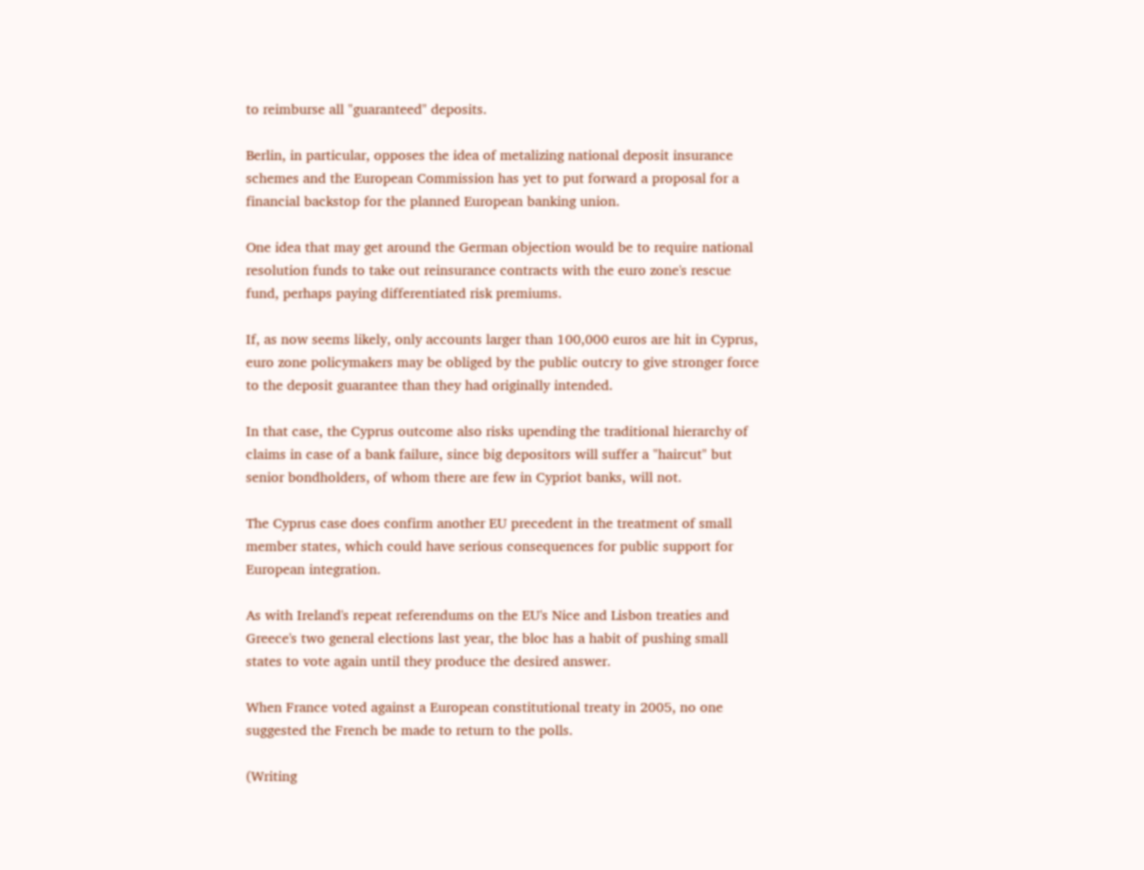to reimburse all "guaranteed" deposits.

Berlin, in particular, opposes the idea of metalizing national deposit insurance schemes and the European Commission has yet to put forward a proposal for a financial backstop for the planned European banking union.

One idea that may get around the German objection would be to require national resolution funds to take out reinsurance contracts with the euro zone's rescue fund, perhaps paying differentiated risk premiums.

If, as now seems likely, only accounts larger than 100,000 euros are hit in Cyprus, euro zone policymakers may be obliged by the public outcry to give stronger force to the deposit guarantee than they had originally intended.

In that case, the Cyprus outcome also risks upending the traditional hierarchy of claims in case of a bank failure, since big depositors will suffer a "haircut" but senior bondholders, of whom there are few in Cypriot banks, will not.

The Cyprus case does confirm another EU precedent in the treatment of small member states, which could have serious consequences for public support for European integration.

As with Ireland's repeat referendums on the EU's Nice and Lisbon treaties and Greece's two general elections last year, the bloc has a habit of pushing small states to vote again until they produce the desired answer.

When France voted against a European constitutional treaty in 2005, no one suggested the French be made to return to the polls.

(Writing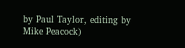by Paul Taylor, editing by Mike Peacock)